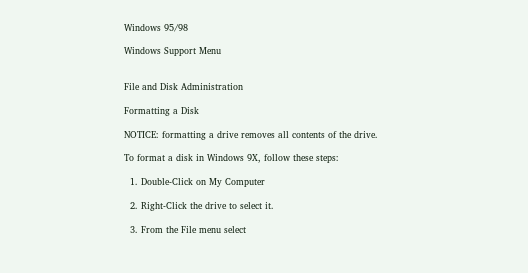Windows 95/98

Windows Support Menu


File and Disk Administration

Formatting a Disk

NOTICE: formatting a drive removes all contents of the drive.

To format a disk in Windows 9X, follow these steps:

  1. Double-Click on My Computer

  2. Right-Click the drive to select it.

  3. From the File menu select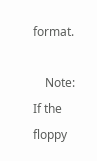format.

    Note: If the floppy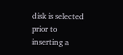disk is selected prior to inserting a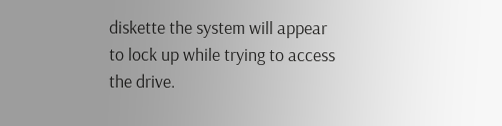diskette the system will appear to lock up while trying to access the drive.